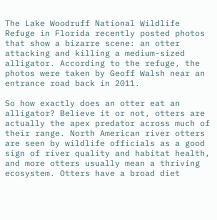The Lake Woodruff National Wildlife Refuge in Florida recently posted photos that show a bizarre scene: an otter attacking and killing a medium-sized alligator. According to the refuge, the photos were taken by Geoff Walsh near an entrance road back in 2011.

So how exactly does an otter eat an alligator? Believe it or not, otters are actually the apex predator across much of their range. North American river otters are seen by wildlife officials as a good sign of river quality and habitat health, and more otters usually mean a thriving ecosystem. Otters have a broad diet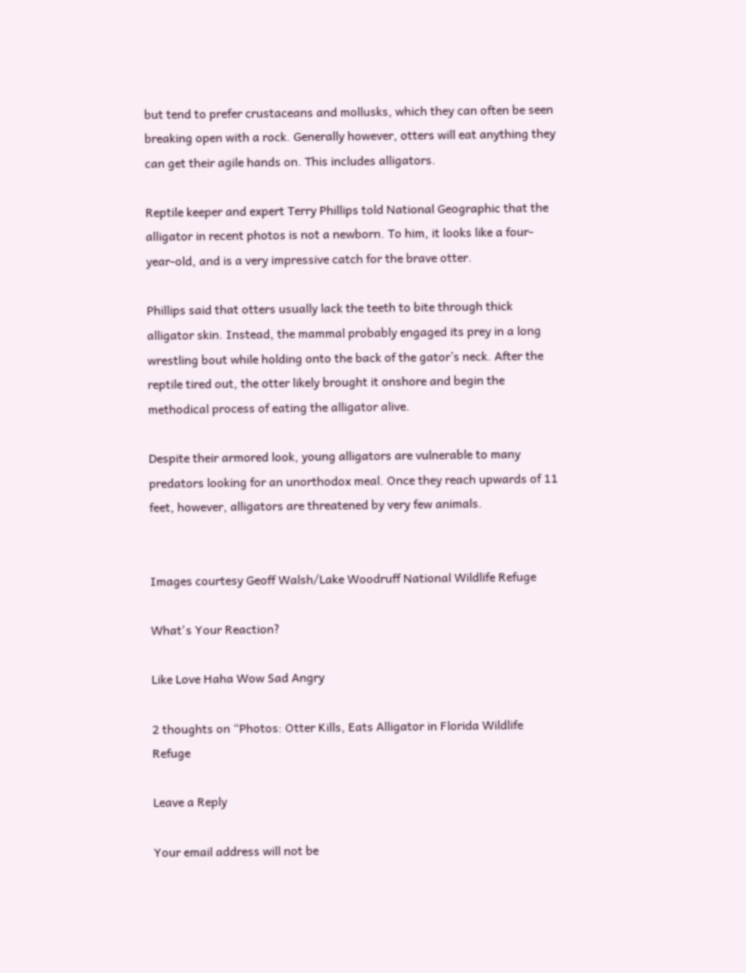but tend to prefer crustaceans and mollusks, which they can often be seen breaking open with a rock. Generally however, otters will eat anything they can get their agile hands on. This includes alligators.

Reptile keeper and expert Terry Phillips told National Geographic that the alligator in recent photos is not a newborn. To him, it looks like a four-year-old, and is a very impressive catch for the brave otter.

Phillips said that otters usually lack the teeth to bite through thick alligator skin. Instead, the mammal probably engaged its prey in a long wrestling bout while holding onto the back of the gator’s neck. After the reptile tired out, the otter likely brought it onshore and begin the methodical process of eating the alligator alive.

Despite their armored look, young alligators are vulnerable to many predators looking for an unorthodox meal. Once they reach upwards of 11 feet, however, alligators are threatened by very few animals.


Images courtesy Geoff Walsh/Lake Woodruff National Wildlife Refuge

What's Your Reaction?

Like Love Haha Wow Sad Angry

2 thoughts on “Photos: Otter Kills, Eats Alligator in Florida Wildlife Refuge

Leave a Reply

Your email address will not be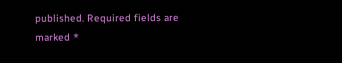published. Required fields are marked *